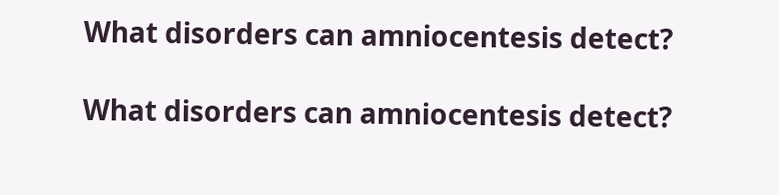What disorders can amniocentesis detect?

What disorders can amniocentesis detect?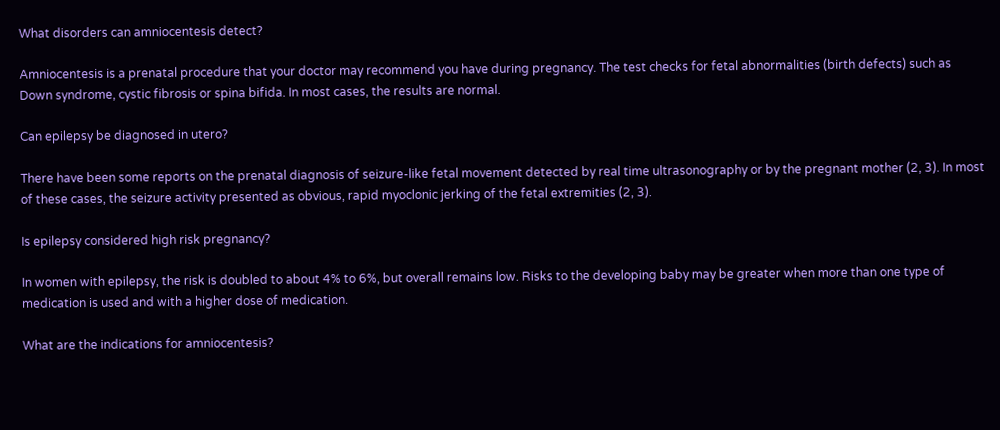What disorders can amniocentesis detect?

Amniocentesis is a prenatal procedure that your doctor may recommend you have during pregnancy. The test checks for fetal abnormalities (birth defects) such as Down syndrome, cystic fibrosis or spina bifida. In most cases, the results are normal.

Can epilepsy be diagnosed in utero?

There have been some reports on the prenatal diagnosis of seizure-like fetal movement detected by real time ultrasonography or by the pregnant mother (2, 3). In most of these cases, the seizure activity presented as obvious, rapid myoclonic jerking of the fetal extremities (2, 3).

Is epilepsy considered high risk pregnancy?

In women with epilepsy, the risk is doubled to about 4% to 6%, but overall remains low. Risks to the developing baby may be greater when more than one type of medication is used and with a higher dose of medication.

What are the indications for amniocentesis?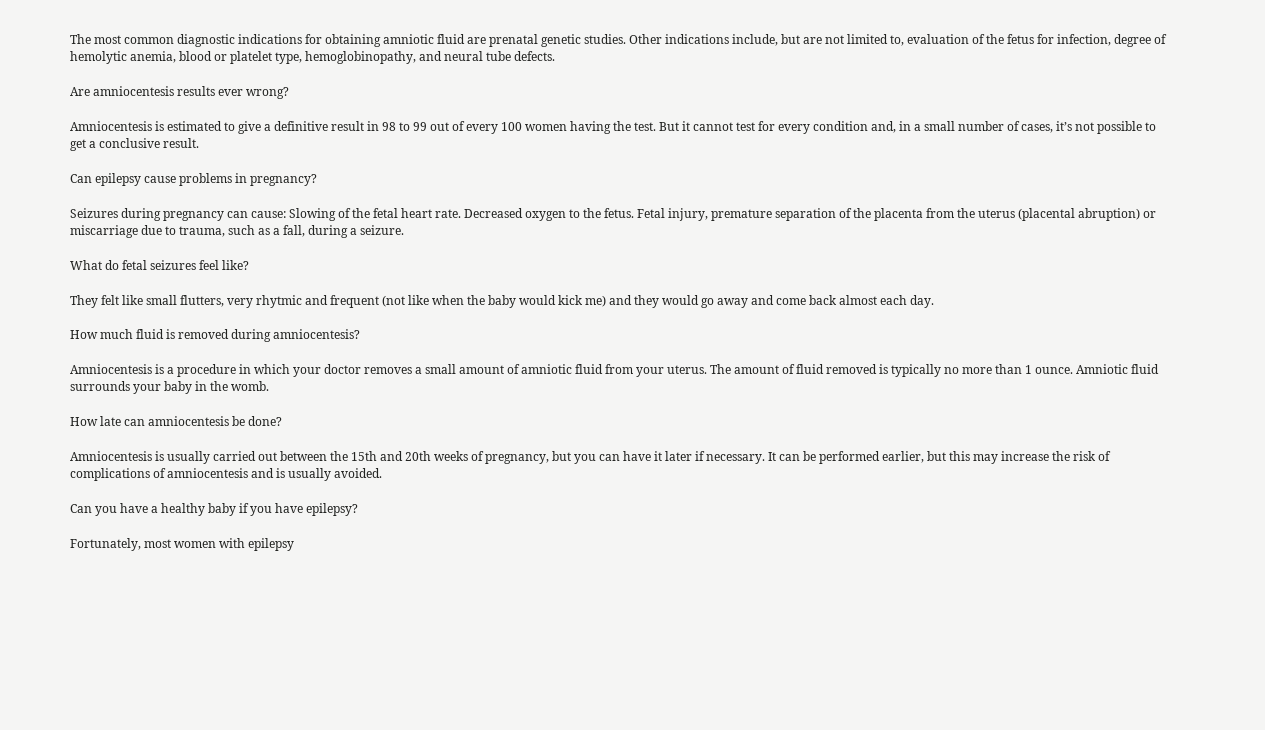The most common diagnostic indications for obtaining amniotic fluid are prenatal genetic studies. Other indications include, but are not limited to, evaluation of the fetus for infection, degree of hemolytic anemia, blood or platelet type, hemoglobinopathy, and neural tube defects.

Are amniocentesis results ever wrong?

Amniocentesis is estimated to give a definitive result in 98 to 99 out of every 100 women having the test. But it cannot test for every condition and, in a small number of cases, it’s not possible to get a conclusive result.

Can epilepsy cause problems in pregnancy?

Seizures during pregnancy can cause: Slowing of the fetal heart rate. Decreased oxygen to the fetus. Fetal injury, premature separation of the placenta from the uterus (placental abruption) or miscarriage due to trauma, such as a fall, during a seizure.

What do fetal seizures feel like?

They felt like small flutters, very rhytmic and frequent (not like when the baby would kick me) and they would go away and come back almost each day.

How much fluid is removed during amniocentesis?

Amniocentesis is a procedure in which your doctor removes a small amount of amniotic fluid from your uterus. The amount of fluid removed is typically no more than 1 ounce. Amniotic fluid surrounds your baby in the womb.

How late can amniocentesis be done?

Amniocentesis is usually carried out between the 15th and 20th weeks of pregnancy, but you can have it later if necessary. It can be performed earlier, but this may increase the risk of complications of amniocentesis and is usually avoided.

Can you have a healthy baby if you have epilepsy?

Fortunately, most women with epilepsy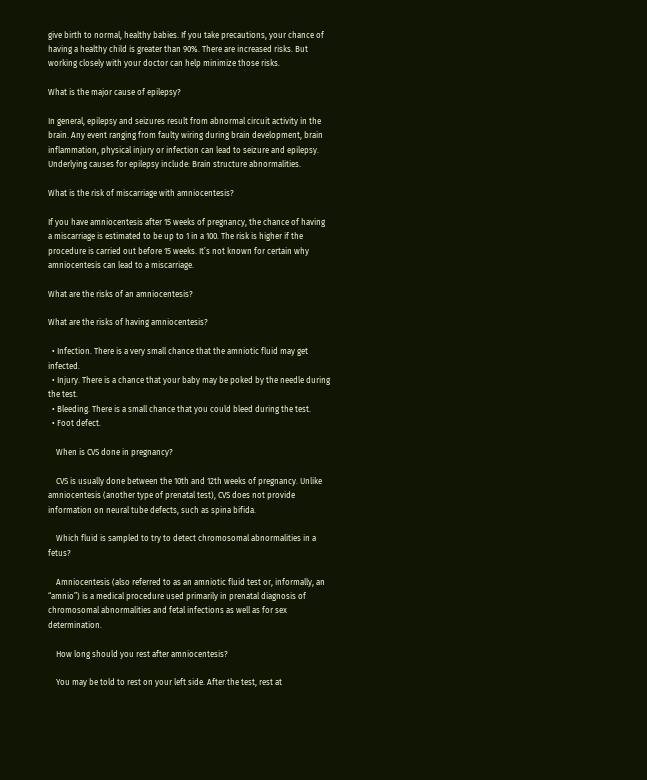give birth to normal, healthy babies. If you take precautions, your chance of having a healthy child is greater than 90%. There are increased risks. But working closely with your doctor can help minimize those risks.

What is the major cause of epilepsy?

In general, epilepsy and seizures result from abnormal circuit activity in the brain. Any event ranging from faulty wiring during brain development, brain inflammation, physical injury or infection can lead to seizure and epilepsy. Underlying causes for epilepsy include: Brain structure abnormalities.

What is the risk of miscarriage with amniocentesis?

If you have amniocentesis after 15 weeks of pregnancy, the chance of having a miscarriage is estimated to be up to 1 in a 100. The risk is higher if the procedure is carried out before 15 weeks. It’s not known for certain why amniocentesis can lead to a miscarriage.

What are the risks of an amniocentesis?

What are the risks of having amniocentesis?

  • Infection. There is a very small chance that the amniotic fluid may get infected.
  • Injury. There is a chance that your baby may be poked by the needle during the test.
  • Bleeding. There is a small chance that you could bleed during the test.
  • Foot defect.

    When is CVS done in pregnancy?

    CVS is usually done between the 10th and 12th weeks of pregnancy. Unlike amniocentesis (another type of prenatal test), CVS does not provide information on neural tube defects, such as spina bifida.

    Which fluid is sampled to try to detect chromosomal abnormalities in a fetus?

    Amniocentesis (also referred to as an amniotic fluid test or, informally, an “amnio”) is a medical procedure used primarily in prenatal diagnosis of chromosomal abnormalities and fetal infections as well as for sex determination.

    How long should you rest after amniocentesis?

    You may be told to rest on your left side. After the test, rest at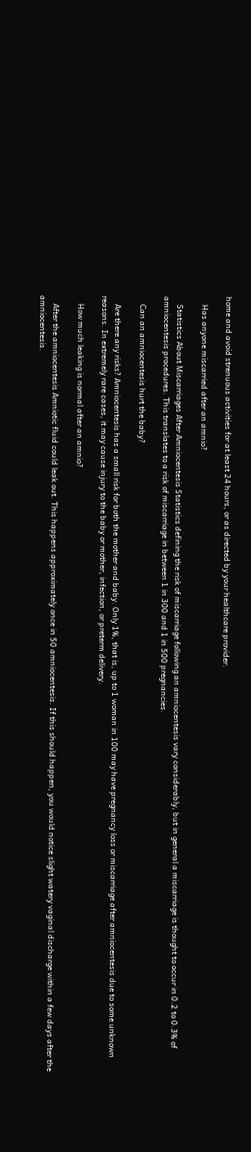home and avoid strenuous activities for at least 24 hours, or as directed by your healthcare provider.

    Has anyone miscarried after an amnio?

    Statistics About Miscarriages After Amniocentesis Statistics defining the risk of miscarriage following an amniocentesis vary considerably, but in general a miscarriage is thought to occur in 0.2 to 0.3% of amniocentesis procedures. This translates to a risk of miscarriage in between 1 in 300 and 1 in 500 pregnancies.

    Can an amniocentesis hurt the baby?

    Are there any risks? Amniocentesis has a small risk for both the mother and baby. Only 1%, that is, up to 1 woman in 100 may have pregnancy loss or miscarriage after amniocentesis due to some unknown reasons. In extremely rare cases, it may cause injury to the baby or mother, infection, or preterm delivery.

    How much leaking is normal after an amnio?

    After the amniocentesis Amniotic fluid could leak out. This happens approximately once in 50 amniocentesis. If this should happen, you would notice slight watery vaginal discharge within a few days after the amniocentesis.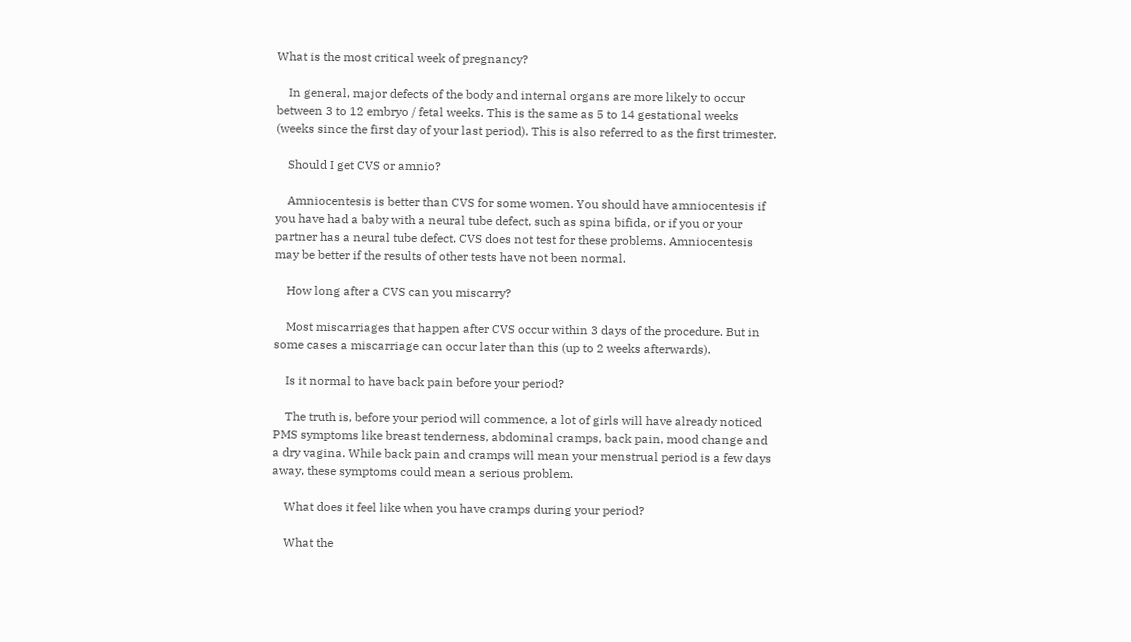What is the most critical week of pregnancy?

    In general, major defects of the body and internal organs are more likely to occur between 3 to 12 embryo / fetal weeks. This is the same as 5 to 14 gestational weeks (weeks since the first day of your last period). This is also referred to as the first trimester.

    Should I get CVS or amnio?

    Amniocentesis is better than CVS for some women. You should have amniocentesis if you have had a baby with a neural tube defect, such as spina bifida, or if you or your partner has a neural tube defect. CVS does not test for these problems. Amniocentesis may be better if the results of other tests have not been normal.

    How long after a CVS can you miscarry?

    Most miscarriages that happen after CVS occur within 3 days of the procedure. But in some cases a miscarriage can occur later than this (up to 2 weeks afterwards).

    Is it normal to have back pain before your period?

    The truth is, before your period will commence, a lot of girls will have already noticed PMS symptoms like breast tenderness, abdominal cramps, back pain, mood change and a dry vagina. While back pain and cramps will mean your menstrual period is a few days away, these symptoms could mean a serious problem.

    What does it feel like when you have cramps during your period?

    What the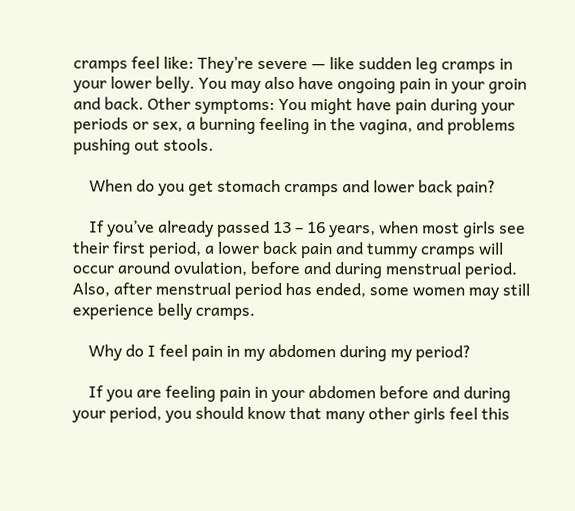cramps feel like: They’re severe — like sudden leg cramps in your lower belly. You may also have ongoing pain in your groin and back. Other symptoms: You might have pain during your periods or sex, a burning feeling in the vagina, and problems pushing out stools.

    When do you get stomach cramps and lower back pain?

    If you’ve already passed 13 – 16 years, when most girls see their first period, a lower back pain and tummy cramps will occur around ovulation, before and during menstrual period. Also, after menstrual period has ended, some women may still experience belly cramps.

    Why do I feel pain in my abdomen during my period?

    If you are feeling pain in your abdomen before and during your period, you should know that many other girls feel this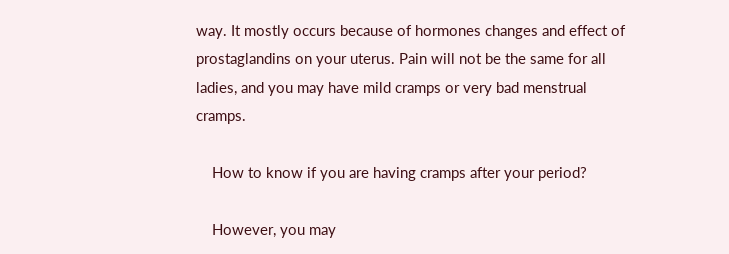way. It mostly occurs because of hormones changes and effect of prostaglandins on your uterus. Pain will not be the same for all ladies, and you may have mild cramps or very bad menstrual cramps.

    How to know if you are having cramps after your period?

    However, you may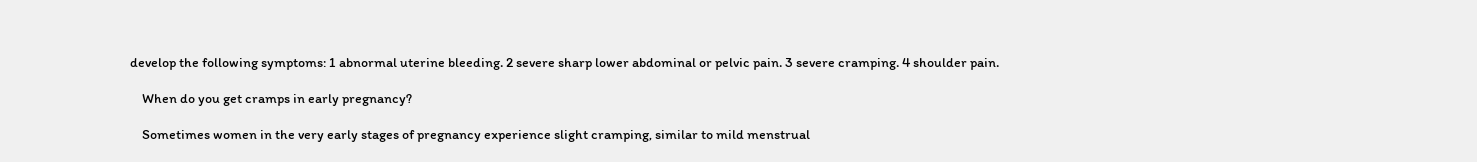develop the following symptoms: 1 abnormal uterine bleeding. 2 severe sharp lower abdominal or pelvic pain. 3 severe cramping. 4 shoulder pain.

    When do you get cramps in early pregnancy?

    Sometimes women in the very early stages of pregnancy experience slight cramping, similar to mild menstrual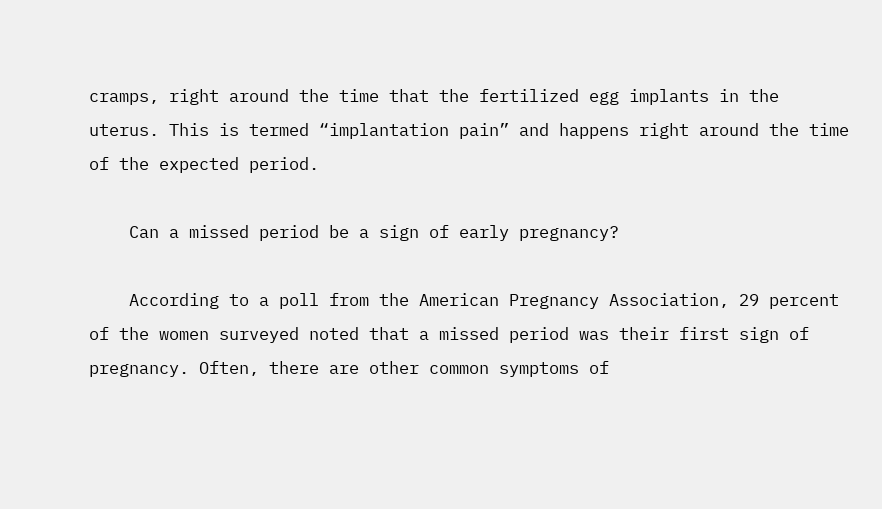cramps, right around the time that the fertilized egg implants in the uterus. This is termed “implantation pain” and happens right around the time of the expected period.

    Can a missed period be a sign of early pregnancy?

    According to a poll from the American Pregnancy Association, 29 percent of the women surveyed noted that a missed period was their first sign of pregnancy. Often, there are other common symptoms of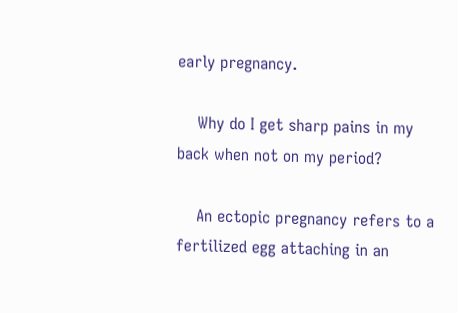early pregnancy.

    Why do I get sharp pains in my back when not on my period?

    An ectopic pregnancy refers to a fertilized egg attaching in an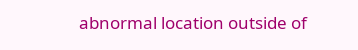abnormal location outside of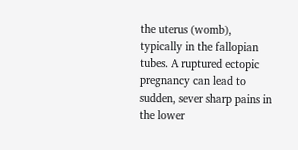the uterus (womb), typically in the fallopian tubes. A ruptured ectopic pregnancy can lead to sudden, sever sharp pains in the lower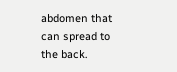abdomen that can spread to the back.